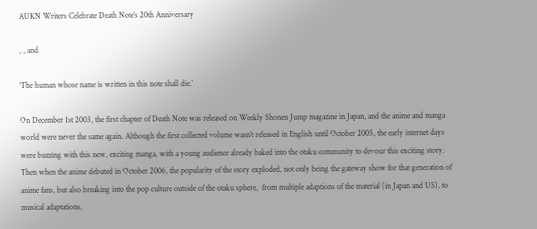AUKN Writers Celebrate Death Note’s 20th Anniversary

, , and

‘The human whose name is written in this note shall die.’

On December 1st 2003, the first chapter of Death Note was released on Weekly Shonen Jump magazine in Japan, and the anime and manga world were never the same again. Although the first collected volume wasn’t released in English until October 2005, the early internet days were buzzing with this new, exciting manga, with a young audience already baked into the otaku community to devour this exciting story. Then when the anime debuted in October 2006, the popularity of the story exploded, not only being the gateway show for that generation of anime fans, but also breaking into the pop culture outside of the otaku sphere,  from multiple adaptions of the material (in Japan and US), to musical adaptations,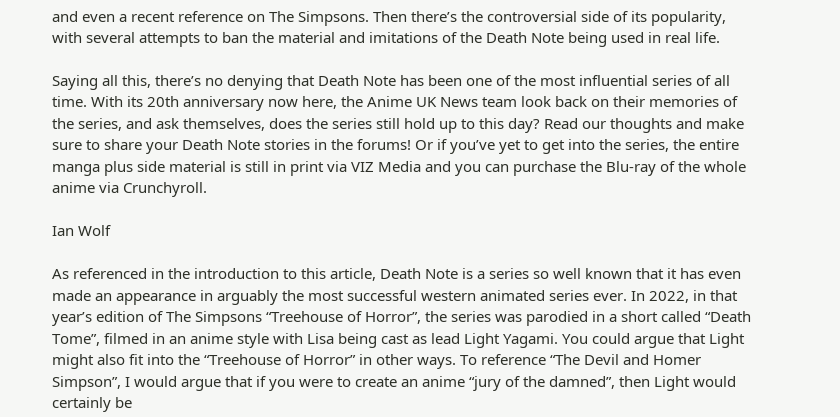and even a recent reference on The Simpsons. Then there’s the controversial side of its popularity, with several attempts to ban the material and imitations of the Death Note being used in real life.

Saying all this, there’s no denying that Death Note has been one of the most influential series of all time. With its 20th anniversary now here, the Anime UK News team look back on their memories of the series, and ask themselves, does the series still hold up to this day? Read our thoughts and make sure to share your Death Note stories in the forums! Or if you’ve yet to get into the series, the entire manga plus side material is still in print via VIZ Media and you can purchase the Blu-ray of the whole anime via Crunchyroll.

Ian Wolf

As referenced in the introduction to this article, Death Note is a series so well known that it has even made an appearance in arguably the most successful western animated series ever. In 2022, in that year’s edition of The Simpsons “Treehouse of Horror”, the series was parodied in a short called “Death Tome”, filmed in an anime style with Lisa being cast as lead Light Yagami. You could argue that Light might also fit into the “Treehouse of Horror” in other ways. To reference “The Devil and Homer Simpson”, I would argue that if you were to create an anime “jury of the damned”, then Light would certainly be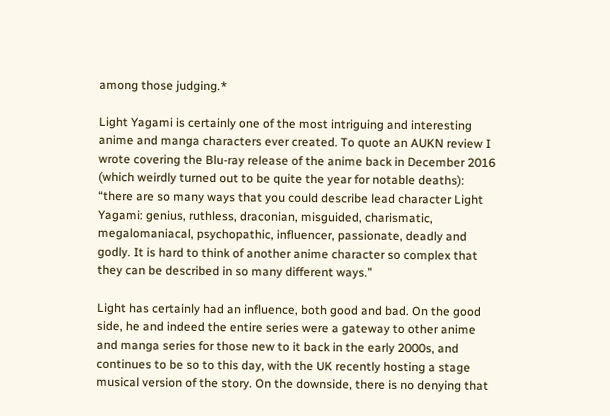among those judging.*

Light Yagami is certainly one of the most intriguing and interesting anime and manga characters ever created. To quote an AUKN review I wrote covering the Blu-ray release of the anime back in December 2016 (which weirdly turned out to be quite the year for notable deaths): “there are so many ways that you could describe lead character Light Yagami: genius, ruthless, draconian, misguided, charismatic, megalomaniacal, psychopathic, influencer, passionate, deadly and godly. It is hard to think of another anime character so complex that they can be described in so many different ways.”

Light has certainly had an influence, both good and bad. On the good side, he and indeed the entire series were a gateway to other anime and manga series for those new to it back in the early 2000s, and continues to be so to this day, with the UK recently hosting a stage musical version of the story. On the downside, there is no denying that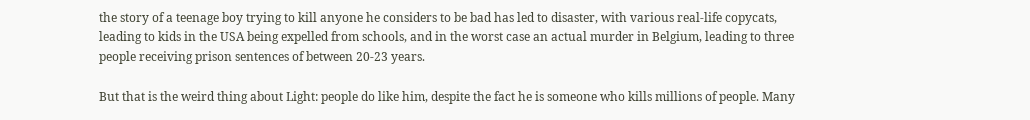the story of a teenage boy trying to kill anyone he considers to be bad has led to disaster, with various real-life copycats, leading to kids in the USA being expelled from schools, and in the worst case an actual murder in Belgium, leading to three people receiving prison sentences of between 20-23 years.

But that is the weird thing about Light: people do like him, despite the fact he is someone who kills millions of people. Many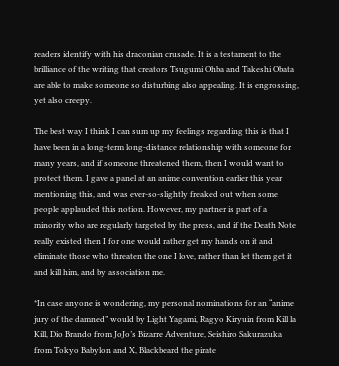readers identify with his draconian crusade. It is a testament to the brilliance of the writing that creators Tsugumi Ohba and Takeshi Obata are able to make someone so disturbing also appealing. It is engrossing, yet also creepy.

The best way I think I can sum up my feelings regarding this is that I have been in a long-term long-distance relationship with someone for many years, and if someone threatened them, then I would want to protect them. I gave a panel at an anime convention earlier this year mentioning this, and was ever-so-slightly freaked out when some people applauded this notion. However, my partner is part of a minority who are regularly targeted by the press, and if the Death Note really existed then I for one would rather get my hands on it and eliminate those who threaten the one I love, rather than let them get it and kill him, and by association me.

*In case anyone is wondering, my personal nominations for an “anime jury of the damned” would by Light Yagami, Ragyo Kiryuin from Kill la Kill, Dio Brando from JoJo’s Bizarre Adventure, Seishiro Sakurazuka from Tokyo Babylon and X, Blackbeard the pirate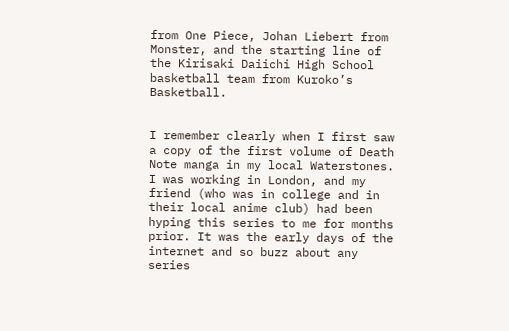from One Piece, Johan Liebert from Monster, and the starting line of the Kirisaki Daiichi High School basketball team from Kuroko’s Basketball.


I remember clearly when I first saw a copy of the first volume of Death Note manga in my local Waterstones. I was working in London, and my friend (who was in college and in their local anime club) had been hyping this series to me for months prior. It was the early days of the internet and so buzz about any series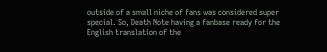outside of a small niche of fans was considered super special. So, Death Note having a fanbase ready for the English translation of the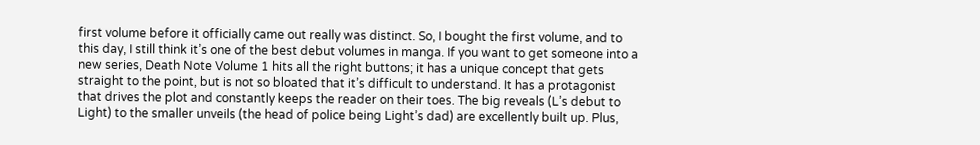first volume before it officially came out really was distinct. So, I bought the first volume, and to this day, I still think it’s one of the best debut volumes in manga. If you want to get someone into a new series, Death Note Volume 1 hits all the right buttons; it has a unique concept that gets straight to the point, but is not so bloated that it’s difficult to understand. It has a protagonist that drives the plot and constantly keeps the reader on their toes. The big reveals (L’s debut to Light) to the smaller unveils (the head of police being Light’s dad) are excellently built up. Plus,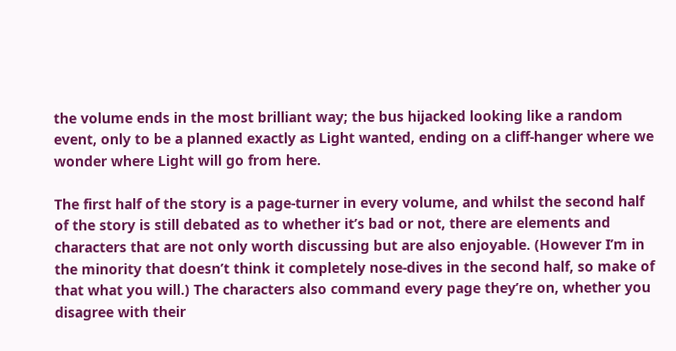the volume ends in the most brilliant way; the bus hijacked looking like a random event, only to be a planned exactly as Light wanted, ending on a cliff-hanger where we wonder where Light will go from here.

The first half of the story is a page-turner in every volume, and whilst the second half of the story is still debated as to whether it’s bad or not, there are elements and characters that are not only worth discussing but are also enjoyable. (However I’m in the minority that doesn’t think it completely nose-dives in the second half, so make of that what you will.) The characters also command every page they’re on, whether you disagree with their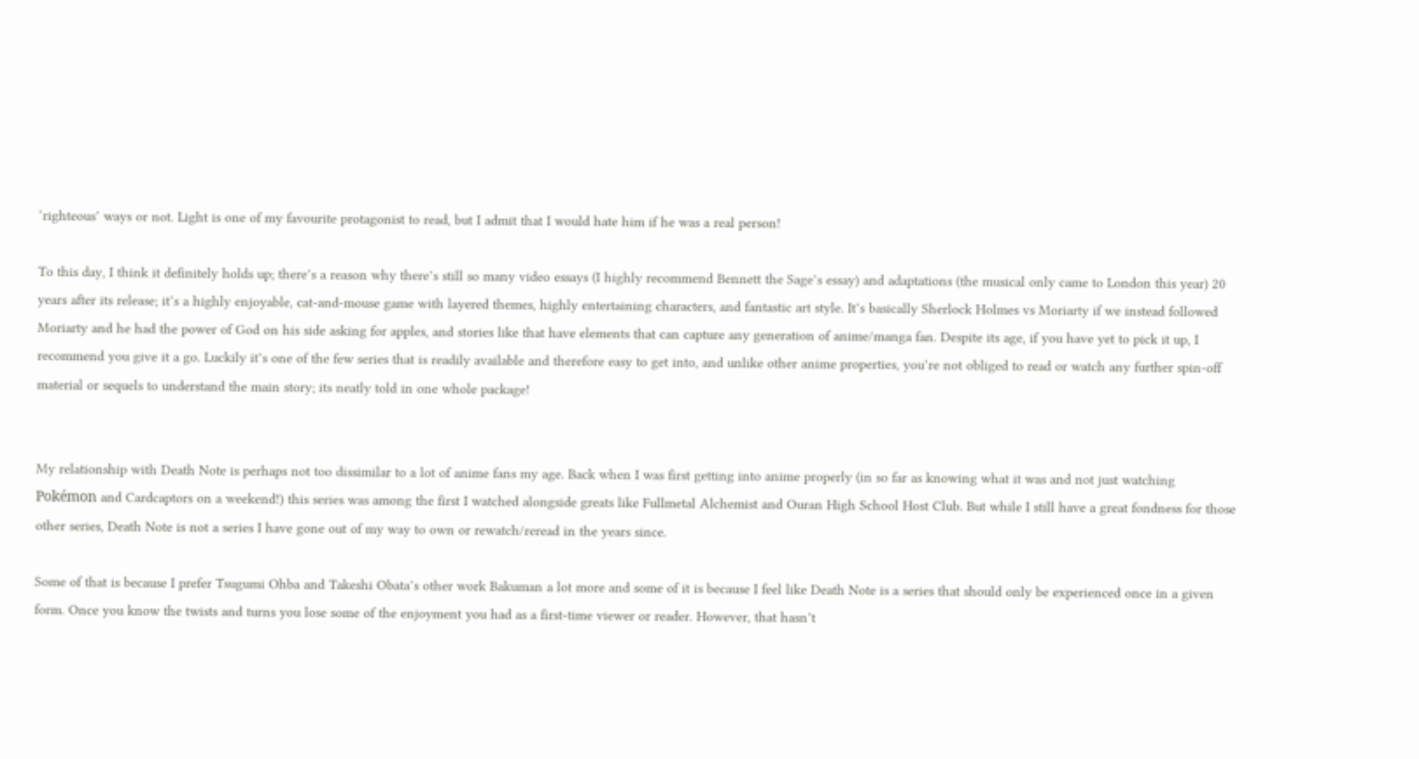‘righteous’ ways or not. Light is one of my favourite protagonist to read, but I admit that I would hate him if he was a real person!

To this day, I think it definitely holds up; there’s a reason why there’s still so many video essays (I highly recommend Bennett the Sage’s essay) and adaptations (the musical only came to London this year) 20 years after its release; it’s a highly enjoyable, cat-and-mouse game with layered themes, highly entertaining characters, and fantastic art style. It’s basically Sherlock Holmes vs Moriarty if we instead followed Moriarty and he had the power of God on his side asking for apples, and stories like that have elements that can capture any generation of anime/manga fan. Despite its age, if you have yet to pick it up, I recommend you give it a go. Luckily it’s one of the few series that is readily available and therefore easy to get into, and unlike other anime properties, you’re not obliged to read or watch any further spin-off material or sequels to understand the main story; its neatly told in one whole package!


My relationship with Death Note is perhaps not too dissimilar to a lot of anime fans my age. Back when I was first getting into anime properly (in so far as knowing what it was and not just watching Pokémon and Cardcaptors on a weekend!) this series was among the first I watched alongside greats like Fullmetal Alchemist and Ouran High School Host Club. But while I still have a great fondness for those other series, Death Note is not a series I have gone out of my way to own or rewatch/reread in the years since.

Some of that is because I prefer Tsugumi Ohba and Takeshi Obata’s other work Bakuman a lot more and some of it is because I feel like Death Note is a series that should only be experienced once in a given form. Once you know the twists and turns you lose some of the enjoyment you had as a first-time viewer or reader. However, that hasn’t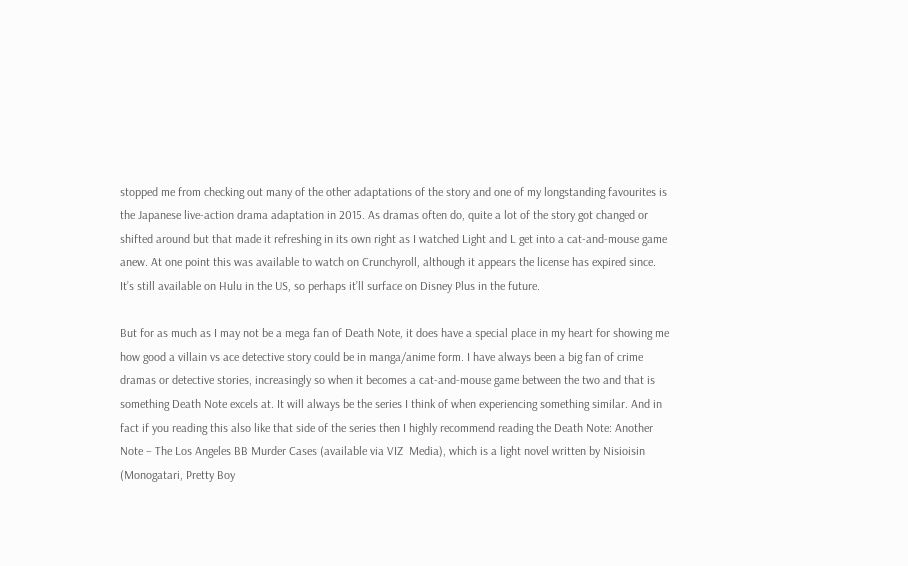stopped me from checking out many of the other adaptations of the story and one of my longstanding favourites is the Japanese live-action drama adaptation in 2015. As dramas often do, quite a lot of the story got changed or shifted around but that made it refreshing in its own right as I watched Light and L get into a cat-and-mouse game anew. At one point this was available to watch on Crunchyroll, although it appears the license has expired since. It’s still available on Hulu in the US, so perhaps it’ll surface on Disney Plus in the future.

But for as much as I may not be a mega fan of Death Note, it does have a special place in my heart for showing me how good a villain vs ace detective story could be in manga/anime form. I have always been a big fan of crime dramas or detective stories, increasingly so when it becomes a cat-and-mouse game between the two and that is something Death Note excels at. It will always be the series I think of when experiencing something similar. And in fact if you reading this also like that side of the series then I highly recommend reading the Death Note: Another Note – The Los Angeles BB Murder Cases (available via VIZ  Media), which is a light novel written by Nisioisin (Monogatari, Pretty Boy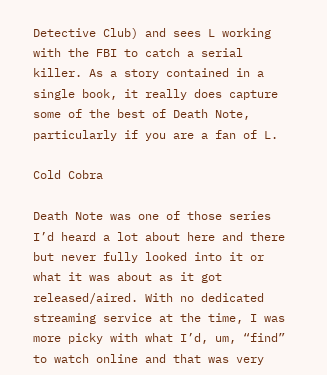Detective Club) and sees L working with the FBI to catch a serial killer. As a story contained in a single book, it really does capture some of the best of Death Note, particularly if you are a fan of L.

Cold Cobra

Death Note was one of those series I’d heard a lot about here and there but never fully looked into it or what it was about as it got released/aired. With no dedicated streaming service at the time, I was more picky with what I’d, um, “find” to watch online and that was very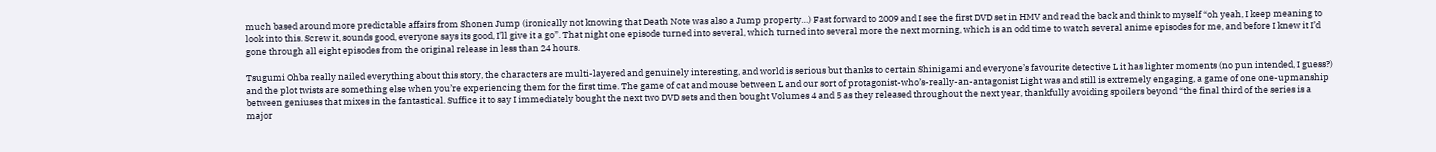much based around more predictable affairs from Shonen Jump (ironically not knowing that Death Note was also a Jump property…) Fast forward to 2009 and I see the first DVD set in HMV and read the back and think to myself “oh yeah, I keep meaning to look into this. Screw it, sounds good, everyone says its good, I’ll give it a go”. That night one episode turned into several, which turned into several more the next morning, which is an odd time to watch several anime episodes for me, and before I knew it I’d gone through all eight episodes from the original release in less than 24 hours.

Tsugumi Ohba really nailed everything about this story, the characters are multi-layered and genuinely interesting, and world is serious but thanks to certain Shinigami and everyone’s favourite detective L it has lighter moments (no pun intended, I guess?) and the plot twists are something else when you’re experiencing them for the first time. The game of cat and mouse between L and our sort of protagonist-who’s-really-an-antagonist Light was and still is extremely engaging, a game of one one-upmanship between geniuses that mixes in the fantastical. Suffice it to say I immediately bought the next two DVD sets and then bought Volumes 4 and 5 as they released throughout the next year, thankfully avoiding spoilers beyond “the final third of the series is a major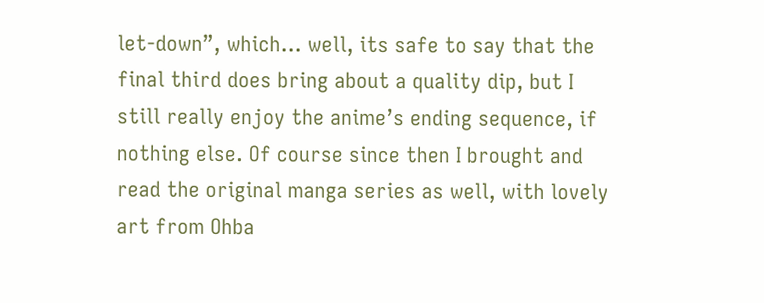let-down”, which… well, its safe to say that the final third does bring about a quality dip, but I still really enjoy the anime’s ending sequence, if nothing else. Of course since then I brought and read the original manga series as well, with lovely art from Ohba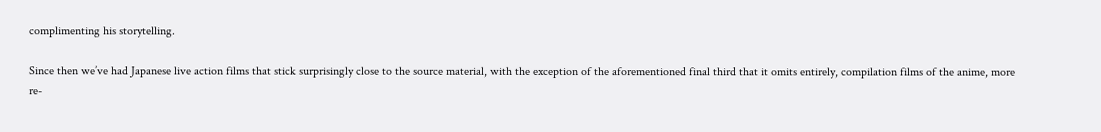complimenting his storytelling.

Since then we’ve had Japanese live action films that stick surprisingly close to the source material, with the exception of the aforementioned final third that it omits entirely, compilation films of the anime, more re-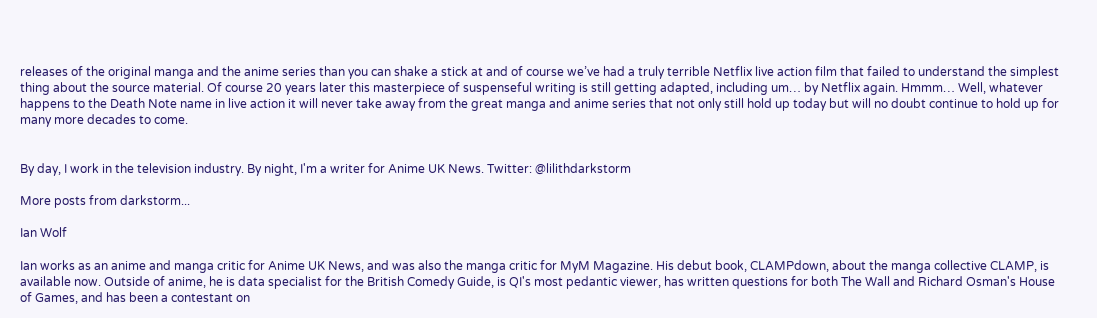releases of the original manga and the anime series than you can shake a stick at and of course we’ve had a truly terrible Netflix live action film that failed to understand the simplest thing about the source material. Of course 20 years later this masterpiece of suspenseful writing is still getting adapted, including um… by Netflix again. Hmmm… Well, whatever happens to the Death Note name in live action it will never take away from the great manga and anime series that not only still hold up today but will no doubt continue to hold up for many more decades to come.


By day, I work in the television industry. By night, I'm a writer for Anime UK News. Twitter: @lilithdarkstorm

More posts from darkstorm...

Ian Wolf

Ian works as an anime and manga critic for Anime UK News, and was also the manga critic for MyM Magazine. His debut book, CLAMPdown, about the manga collective CLAMP, is available now. Outside of anime, he is data specialist for the British Comedy Guide, is QI's most pedantic viewer, has written questions for both The Wall and Richard Osman's House of Games, and has been a contestant on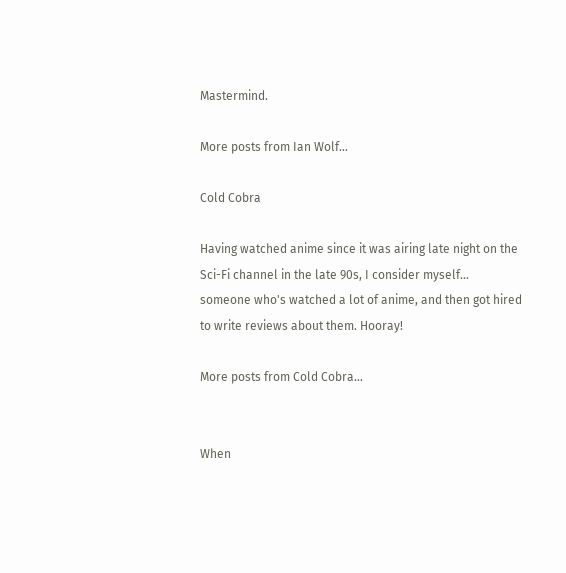Mastermind.

More posts from Ian Wolf...

Cold Cobra

Having watched anime since it was airing late night on the Sci-Fi channel in the late 90s, I consider myself... someone who's watched a lot of anime, and then got hired to write reviews about them. Hooray!

More posts from Cold Cobra...


When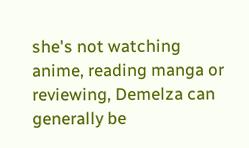she's not watching anime, reading manga or reviewing, Demelza can generally be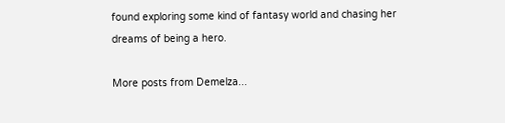found exploring some kind of fantasy world and chasing her dreams of being a hero.

More posts from Demelza...